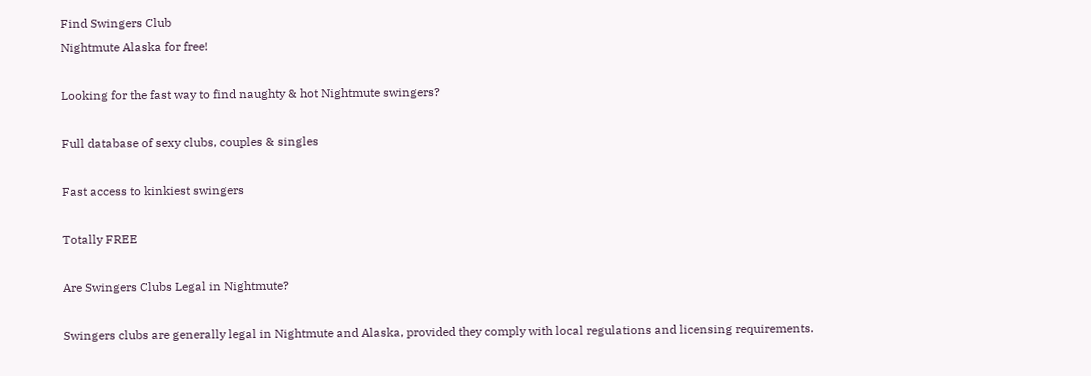Find Swingers Club
Nightmute Alaska for free!

Looking for the fast way to find naughty & hot Nightmute swingers?

Full database of sexy clubs, couples & singles

Fast access to kinkiest swingers

Totally FREE

Are Swingers Clubs Legal in Nightmute?

Swingers clubs are generally legal in Nightmute and Alaska, provided they comply with local regulations and licensing requirements.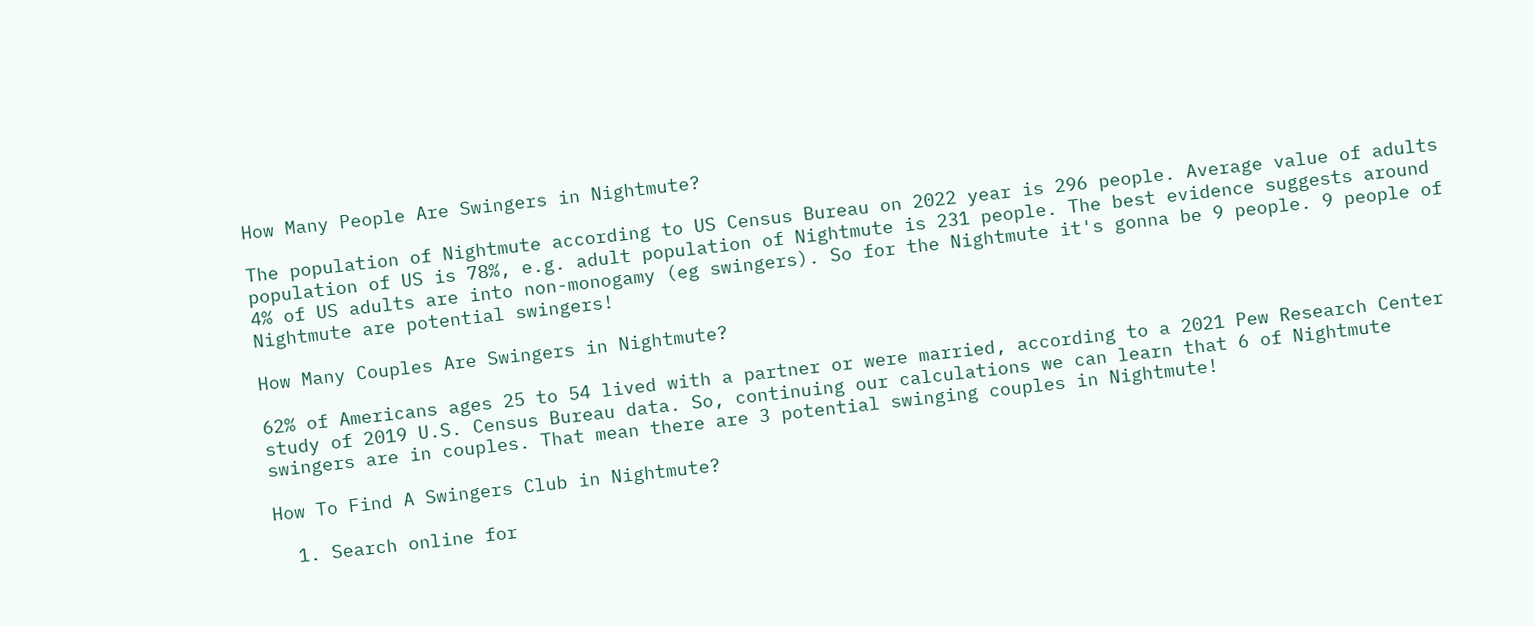How Many People Are Swingers in Nightmute?

The population of Nightmute according to US Census Bureau on 2022 year is 296 people. Average value of adults population of US is 78%, e.g. adult population of Nightmute is 231 people. The best evidence suggests around 4% of US adults are into non-monogamy (eg swingers). So for the Nightmute it's gonna be 9 people. 9 people of Nightmute are potential swingers!

How Many Couples Are Swingers in Nightmute?

62% of Americans ages 25 to 54 lived with a partner or were married, according to a 2021 Pew Research Center study of 2019 U.S. Census Bureau data. So, continuing our calculations we can learn that 6 of Nightmute swingers are in couples. That mean there are 3 potential swinging couples in Nightmute!

How To Find A Swingers Club in Nightmute?

  1. Search online for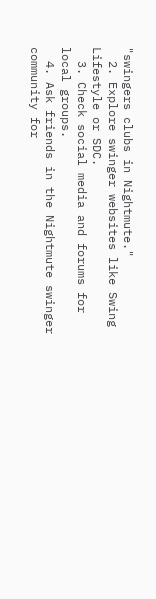"swingers clubs in Nightmute."
  2. Explore swinger websites like Swing Lifestyle or SDC.
  3. Check social media and forums for local groups.
  4. Ask friends in the Nightmute swinger community for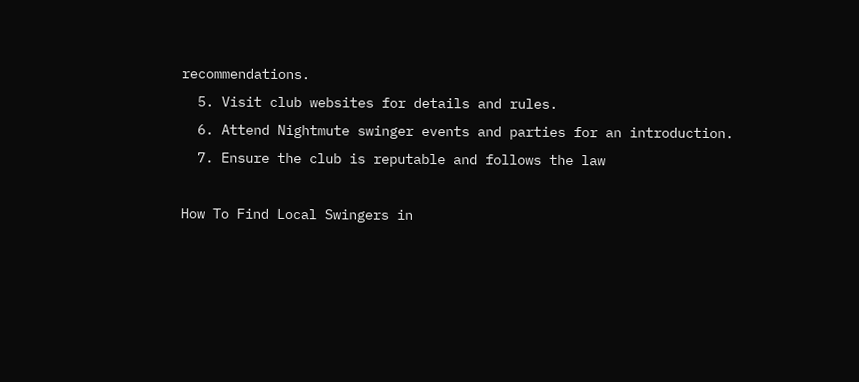recommendations.
  5. Visit club websites for details and rules.
  6. Attend Nightmute swinger events and parties for an introduction.
  7. Ensure the club is reputable and follows the law

How To Find Local Swingers in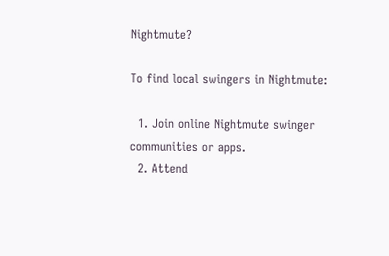Nightmute?

To find local swingers in Nightmute:

  1. Join online Nightmute swinger communities or apps.
  2. Attend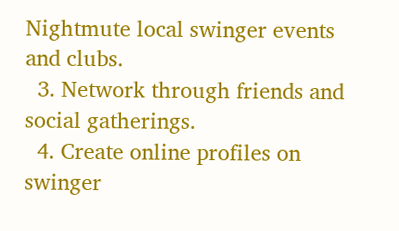Nightmute local swinger events and clubs.
  3. Network through friends and social gatherings.
  4. Create online profiles on swinger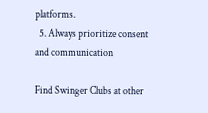platforms.
  5. Always prioritize consent and communication

Find Swinger Clubs at other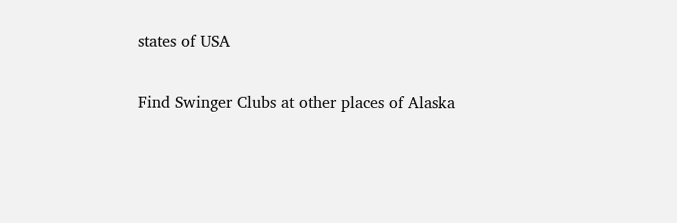states of USA

Find Swinger Clubs at other places of Alaska